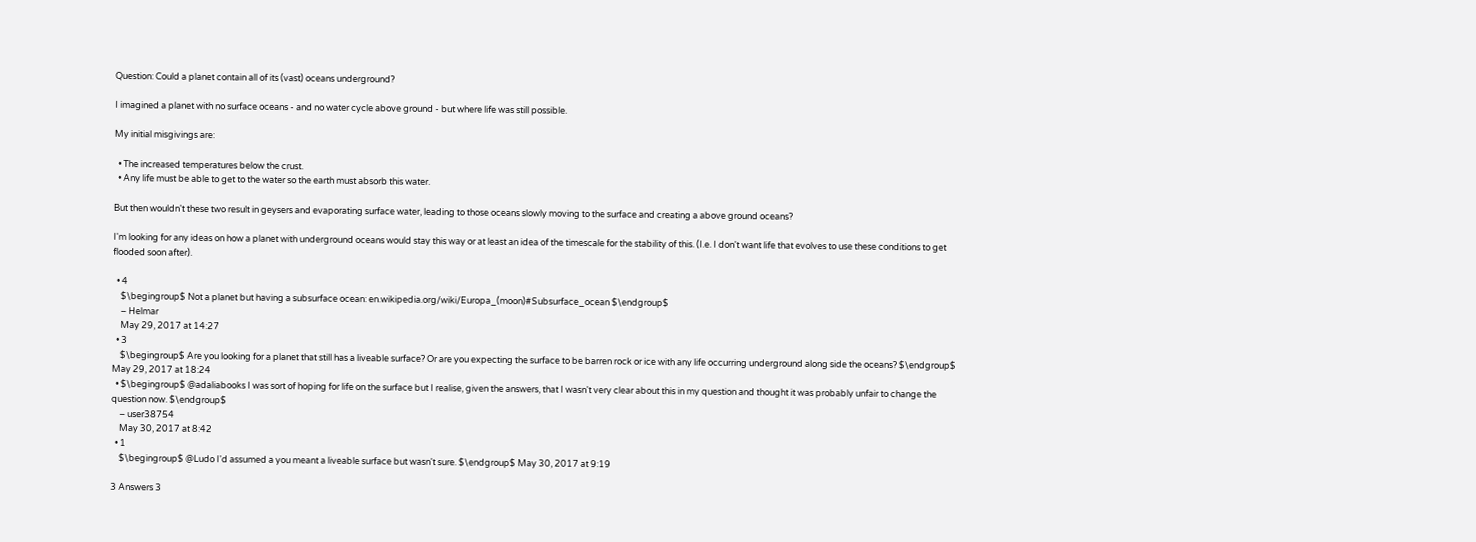Question: Could a planet contain all of its (vast) oceans underground?

I imagined a planet with no surface oceans - and no water cycle above ground - but where life was still possible.

My initial misgivings are:

  • The increased temperatures below the crust.
  • Any life must be able to get to the water so the earth must absorb this water.

But then wouldn't these two result in geysers and evaporating surface water, leading to those oceans slowly moving to the surface and creating a above ground oceans?

I'm looking for any ideas on how a planet with underground oceans would stay this way or at least an idea of the timescale for the stability of this. (I.e. I don't want life that evolves to use these conditions to get flooded soon after).

  • 4
    $\begingroup$ Not a planet but having a subsurface ocean: en.wikipedia.org/wiki/Europa_(moon)#Subsurface_ocean $\endgroup$
    – Helmar
    May 29, 2017 at 14:27
  • 3
    $\begingroup$ Are you looking for a planet that still has a liveable surface? Or are you expecting the surface to be barren rock or ice with any life occurring underground along side the oceans? $\endgroup$ May 29, 2017 at 18:24
  • $\begingroup$ @adaliabooks I was sort of hoping for life on the surface but I realise, given the answers, that I wasn't very clear about this in my question and thought it was probably unfair to change the question now. $\endgroup$
    – user38754
    May 30, 2017 at 8:42
  • 1
    $\begingroup$ @Ludo I'd assumed a you meant a liveable surface but wasn't sure. $\endgroup$ May 30, 2017 at 9:19

3 Answers 3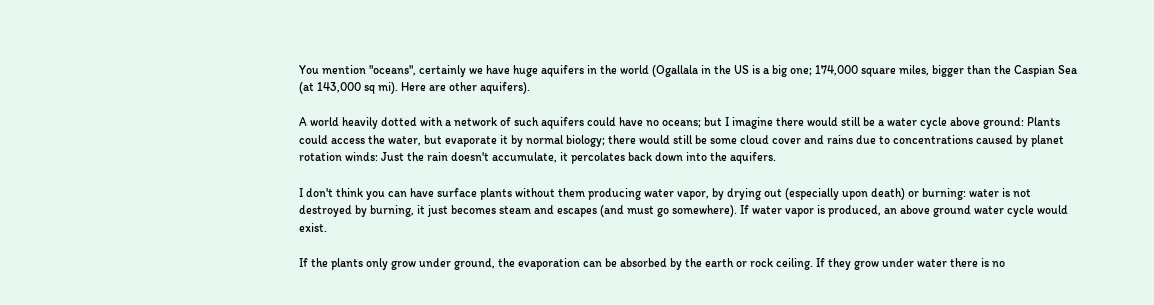You mention "oceans", certainly we have huge aquifers in the world (Ogallala in the US is a big one; 174,000 square miles, bigger than the Caspian Sea (at 143,000 sq mi). Here are other aquifers).

A world heavily dotted with a network of such aquifers could have no oceans; but I imagine there would still be a water cycle above ground: Plants could access the water, but evaporate it by normal biology; there would still be some cloud cover and rains due to concentrations caused by planet rotation winds: Just the rain doesn't accumulate, it percolates back down into the aquifers.

I don't think you can have surface plants without them producing water vapor, by drying out (especially upon death) or burning: water is not destroyed by burning, it just becomes steam and escapes (and must go somewhere). If water vapor is produced, an above ground water cycle would exist.

If the plants only grow under ground, the evaporation can be absorbed by the earth or rock ceiling. If they grow under water there is no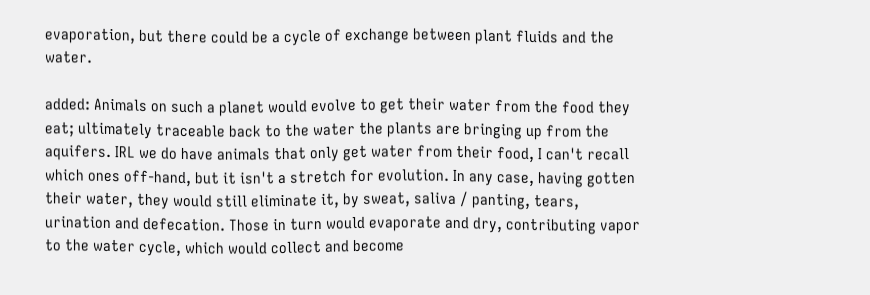evaporation, but there could be a cycle of exchange between plant fluids and the water.

added: Animals on such a planet would evolve to get their water from the food they eat; ultimately traceable back to the water the plants are bringing up from the aquifers. IRL we do have animals that only get water from their food, I can't recall which ones off-hand, but it isn't a stretch for evolution. In any case, having gotten their water, they would still eliminate it, by sweat, saliva / panting, tears, urination and defecation. Those in turn would evaporate and dry, contributing vapor to the water cycle, which would collect and become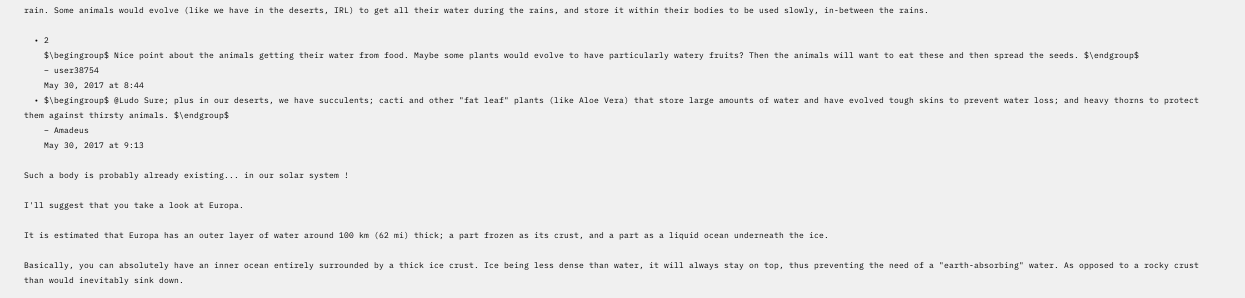rain. Some animals would evolve (like we have in the deserts, IRL) to get all their water during the rains, and store it within their bodies to be used slowly, in-between the rains.

  • 2
    $\begingroup$ Nice point about the animals getting their water from food. Maybe some plants would evolve to have particularly watery fruits? Then the animals will want to eat these and then spread the seeds. $\endgroup$
    – user38754
    May 30, 2017 at 8:44
  • $\begingroup$ @Ludo Sure; plus in our deserts, we have succulents; cacti and other "fat leaf" plants (like Aloe Vera) that store large amounts of water and have evolved tough skins to prevent water loss; and heavy thorns to protect them against thirsty animals. $\endgroup$
    – Amadeus
    May 30, 2017 at 9:13

Such a body is probably already existing... in our solar system !

I'll suggest that you take a look at Europa.

It is estimated that Europa has an outer layer of water around 100 km (62 mi) thick; a part frozen as its crust, and a part as a liquid ocean underneath the ice.

Basically, you can absolutely have an inner ocean entirely surrounded by a thick ice crust. Ice being less dense than water, it will always stay on top, thus preventing the need of a "earth-absorbing" water. As opposed to a rocky crust than would inevitably sink down.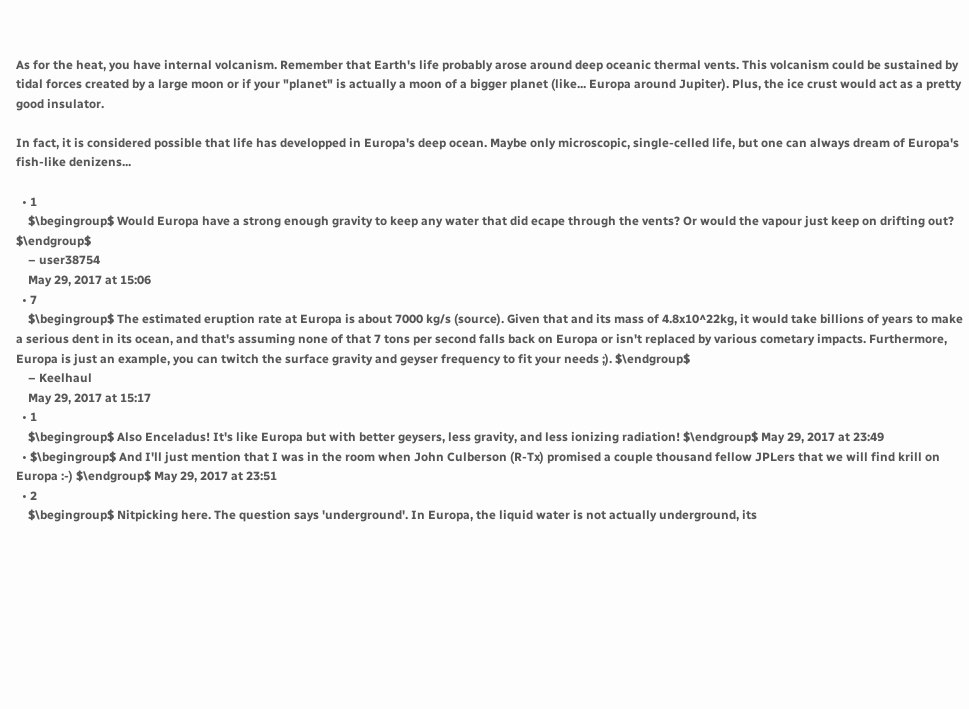As for the heat, you have internal volcanism. Remember that Earth's life probably arose around deep oceanic thermal vents. This volcanism could be sustained by tidal forces created by a large moon or if your "planet" is actually a moon of a bigger planet (like... Europa around Jupiter). Plus, the ice crust would act as a pretty good insulator.

In fact, it is considered possible that life has developped in Europa's deep ocean. Maybe only microscopic, single-celled life, but one can always dream of Europa's fish-like denizens...

  • 1
    $\begingroup$ Would Europa have a strong enough gravity to keep any water that did ecape through the vents? Or would the vapour just keep on drifting out? $\endgroup$
    – user38754
    May 29, 2017 at 15:06
  • 7
    $\begingroup$ The estimated eruption rate at Europa is about 7000 kg/s (source). Given that and its mass of 4.8x10^22kg, it would take billions of years to make a serious dent in its ocean, and that's assuming none of that 7 tons per second falls back on Europa or isn't replaced by various cometary impacts. Furthermore, Europa is just an example, you can twitch the surface gravity and geyser frequency to fit your needs ;). $\endgroup$
    – Keelhaul
    May 29, 2017 at 15:17
  • 1
    $\begingroup$ Also Enceladus! It's like Europa but with better geysers, less gravity, and less ionizing radiation! $\endgroup$ May 29, 2017 at 23:49
  • $\begingroup$ And I'll just mention that I was in the room when John Culberson (R-Tx) promised a couple thousand fellow JPLers that we will find krill on Europa :-) $\endgroup$ May 29, 2017 at 23:51
  • 2
    $\begingroup$ Nitpicking here. The question says 'underground'. In Europa, the liquid water is not actually underground, its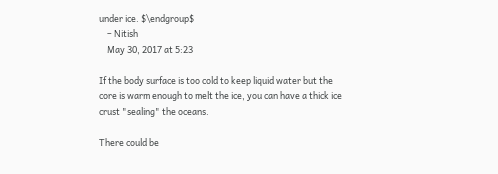under ice. $\endgroup$
    – Nitish
    May 30, 2017 at 5:23

If the body surface is too cold to keep liquid water but the core is warm enough to melt the ice, you can have a thick ice crust "sealing" the oceans.

There could be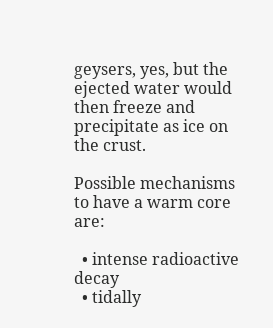geysers, yes, but the ejected water would then freeze and precipitate as ice on the crust.

Possible mechanisms to have a warm core are:

  • intense radioactive decay
  • tidally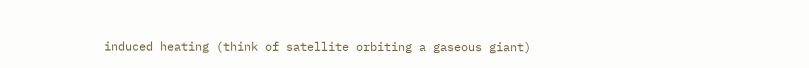induced heating (think of satellite orbiting a gaseous giant)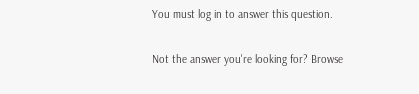You must log in to answer this question.

Not the answer you're looking for? Browse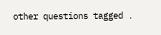other questions tagged .